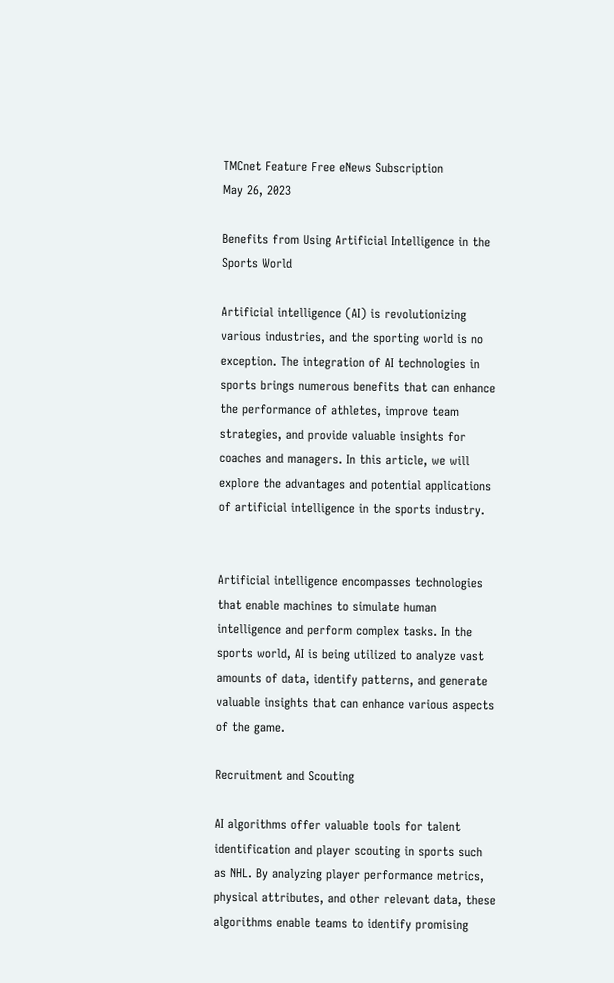TMCnet Feature Free eNews Subscription
May 26, 2023

Benefits from Using Artificial Intelligence in the Sports World

Artificial intelligence (AI) is revolutionizing various industries, and the sporting world is no exception. The integration of AI technologies in sports brings numerous benefits that can enhance the performance of athletes, improve team strategies, and provide valuable insights for coaches and managers. In this article, we will explore the advantages and potential applications of artificial intelligence in the sports industry.


Artificial intelligence encompasses technologies that enable machines to simulate human intelligence and perform complex tasks. In the sports world, AI is being utilized to analyze vast amounts of data, identify patterns, and generate valuable insights that can enhance various aspects of the game.

Recruitment and Scouting

AI algorithms offer valuable tools for talent identification and player scouting in sports such as NHL. By analyzing player performance metrics, physical attributes, and other relevant data, these algorithms enable teams to identify promising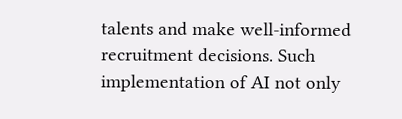talents and make well-informed recruitment decisions. Such implementation of AI not only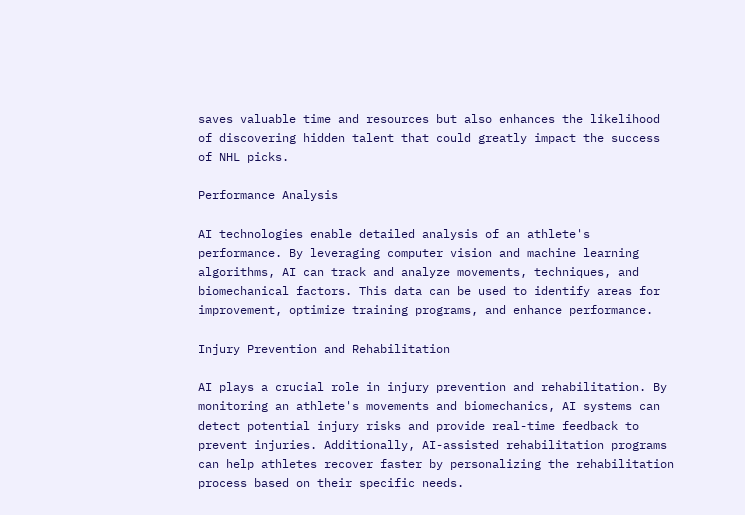saves valuable time and resources but also enhances the likelihood of discovering hidden talent that could greatly impact the success of NHL picks.

Performance Analysis

AI technologies enable detailed analysis of an athlete's performance. By leveraging computer vision and machine learning algorithms, AI can track and analyze movements, techniques, and biomechanical factors. This data can be used to identify areas for improvement, optimize training programs, and enhance performance.

Injury Prevention and Rehabilitation

AI plays a crucial role in injury prevention and rehabilitation. By monitoring an athlete's movements and biomechanics, AI systems can detect potential injury risks and provide real-time feedback to prevent injuries. Additionally, AI-assisted rehabilitation programs can help athletes recover faster by personalizing the rehabilitation process based on their specific needs.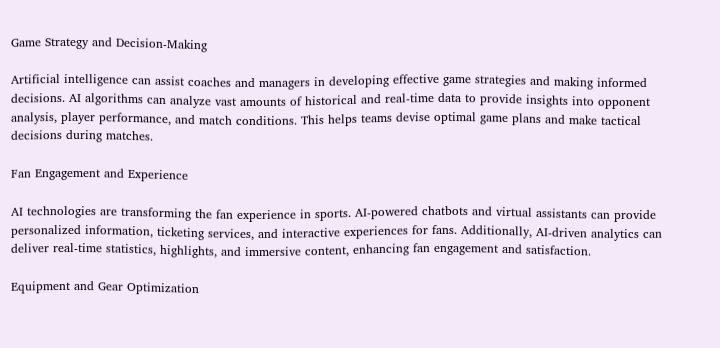Game Strategy and Decision-Making

Artificial intelligence can assist coaches and managers in developing effective game strategies and making informed decisions. AI algorithms can analyze vast amounts of historical and real-time data to provide insights into opponent analysis, player performance, and match conditions. This helps teams devise optimal game plans and make tactical decisions during matches.

Fan Engagement and Experience

AI technologies are transforming the fan experience in sports. AI-powered chatbots and virtual assistants can provide personalized information, ticketing services, and interactive experiences for fans. Additionally, AI-driven analytics can deliver real-time statistics, highlights, and immersive content, enhancing fan engagement and satisfaction.

Equipment and Gear Optimization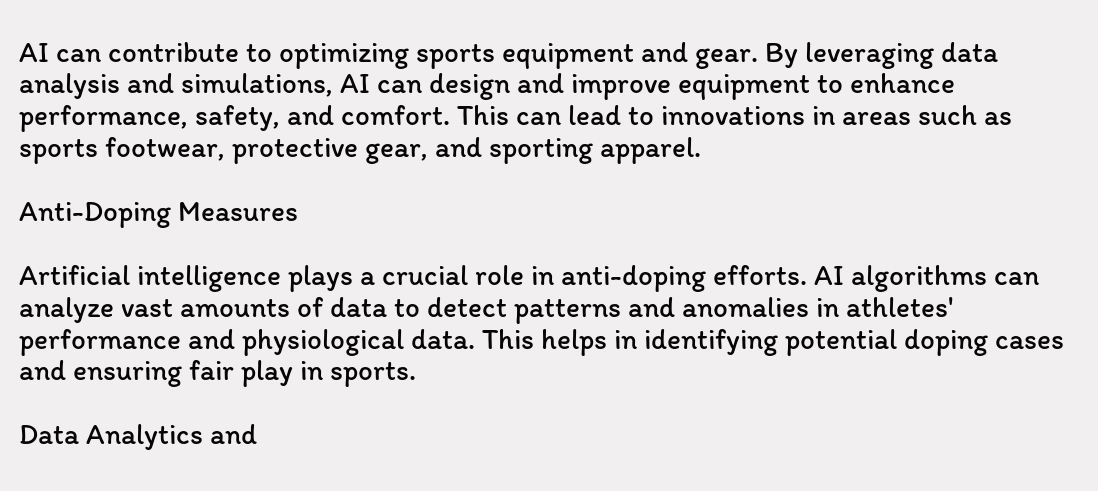AI can contribute to optimizing sports equipment and gear. By leveraging data analysis and simulations, AI can design and improve equipment to enhance performance, safety, and comfort. This can lead to innovations in areas such as sports footwear, protective gear, and sporting apparel.

Anti-Doping Measures

Artificial intelligence plays a crucial role in anti-doping efforts. AI algorithms can analyze vast amounts of data to detect patterns and anomalies in athletes' performance and physiological data. This helps in identifying potential doping cases and ensuring fair play in sports.

Data Analytics and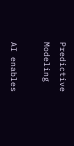Predictive Modeling

AI enables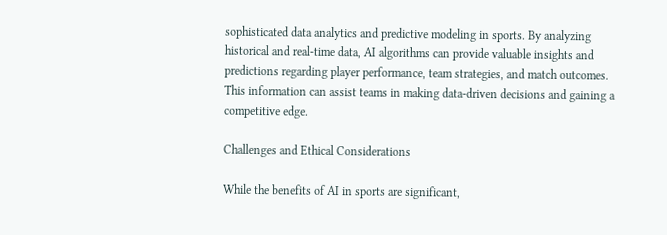sophisticated data analytics and predictive modeling in sports. By analyzing historical and real-time data, AI algorithms can provide valuable insights and predictions regarding player performance, team strategies, and match outcomes. This information can assist teams in making data-driven decisions and gaining a competitive edge.

Challenges and Ethical Considerations

While the benefits of AI in sports are significant,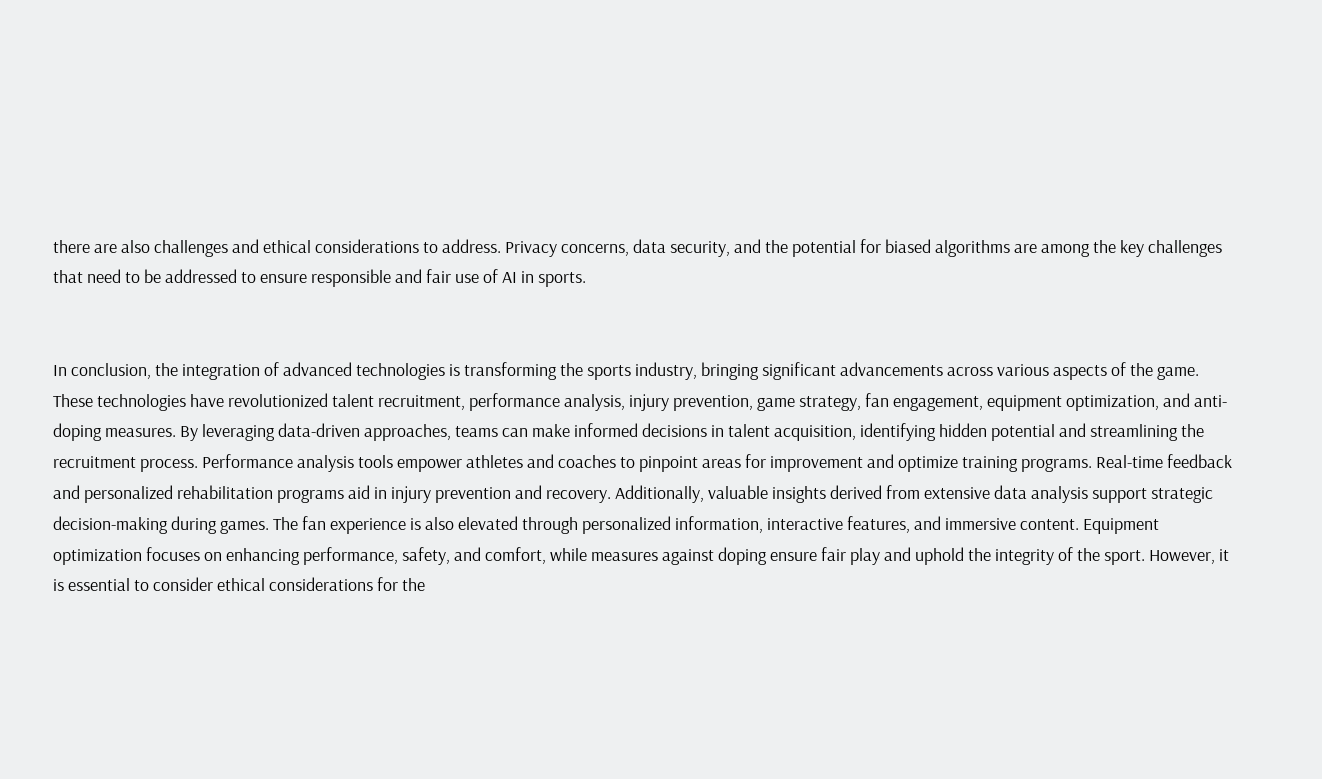there are also challenges and ethical considerations to address. Privacy concerns, data security, and the potential for biased algorithms are among the key challenges that need to be addressed to ensure responsible and fair use of AI in sports.


In conclusion, the integration of advanced technologies is transforming the sports industry, bringing significant advancements across various aspects of the game. These technologies have revolutionized talent recruitment, performance analysis, injury prevention, game strategy, fan engagement, equipment optimization, and anti-doping measures. By leveraging data-driven approaches, teams can make informed decisions in talent acquisition, identifying hidden potential and streamlining the recruitment process. Performance analysis tools empower athletes and coaches to pinpoint areas for improvement and optimize training programs. Real-time feedback and personalized rehabilitation programs aid in injury prevention and recovery. Additionally, valuable insights derived from extensive data analysis support strategic decision-making during games. The fan experience is also elevated through personalized information, interactive features, and immersive content. Equipment optimization focuses on enhancing performance, safety, and comfort, while measures against doping ensure fair play and uphold the integrity of the sport. However, it is essential to consider ethical considerations for the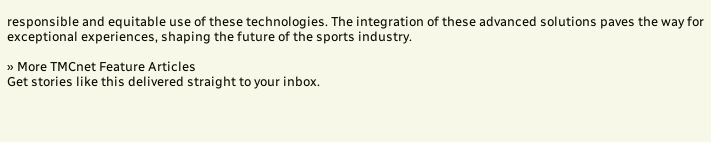responsible and equitable use of these technologies. The integration of these advanced solutions paves the way for exceptional experiences, shaping the future of the sports industry.

» More TMCnet Feature Articles
Get stories like this delivered straight to your inbox.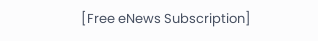[Free eNews Subscription]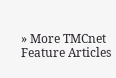» More TMCnet Feature Articles